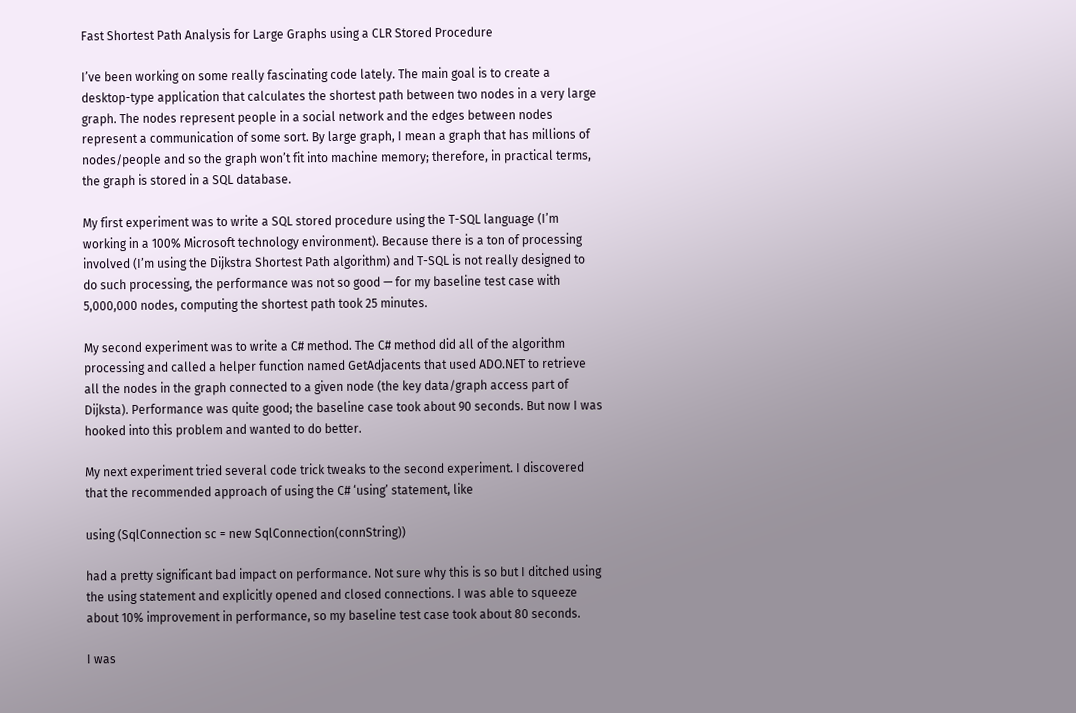Fast Shortest Path Analysis for Large Graphs using a CLR Stored Procedure

I’ve been working on some really fascinating code lately. The main goal is to create a desktop-type application that calculates the shortest path between two nodes in a very large graph. The nodes represent people in a social network and the edges between nodes represent a communication of some sort. By large graph, I mean a graph that has millions of nodes/people and so the graph won’t fit into machine memory; therefore, in practical terms, the graph is stored in a SQL database.

My first experiment was to write a SQL stored procedure using the T-SQL language (I’m working in a 100% Microsoft technology environment). Because there is a ton of processing involved (I’m using the Dijkstra Shortest Path algorithm) and T-SQL is not really designed to do such processing, the performance was not so good — for my baseline test case with 5,000,000 nodes, computing the shortest path took 25 minutes.

My second experiment was to write a C# method. The C# method did all of the algorithm processing and called a helper function named GetAdjacents that used ADO.NET to retrieve all the nodes in the graph connected to a given node (the key data/graph access part of Dijksta). Performance was quite good; the baseline case took about 90 seconds. But now I was hooked into this problem and wanted to do better.

My next experiment tried several code trick tweaks to the second experiment. I discovered that the recommended approach of using the C# ‘using’ statement, like

using (SqlConnection sc = new SqlConnection(connString))

had a pretty significant bad impact on performance. Not sure why this is so but I ditched using the using statement and explicitly opened and closed connections. I was able to squeeze about 10% improvement in performance, so my baseline test case took about 80 seconds.

I was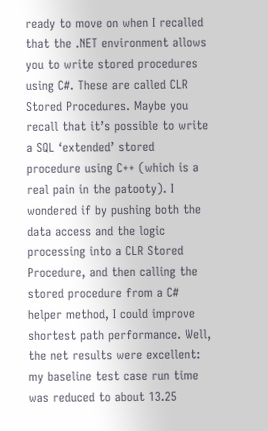ready to move on when I recalled that the .NET environment allows you to write stored procedures using C#. These are called CLR Stored Procedures. Maybe you recall that it’s possible to write a SQL ‘extended’ stored procedure using C++ (which is a real pain in the patooty). I wondered if by pushing both the data access and the logic processing into a CLR Stored Procedure, and then calling the stored procedure from a C# helper method, I could improve shortest path performance. Well, the net results were excellent: my baseline test case run time was reduced to about 13.25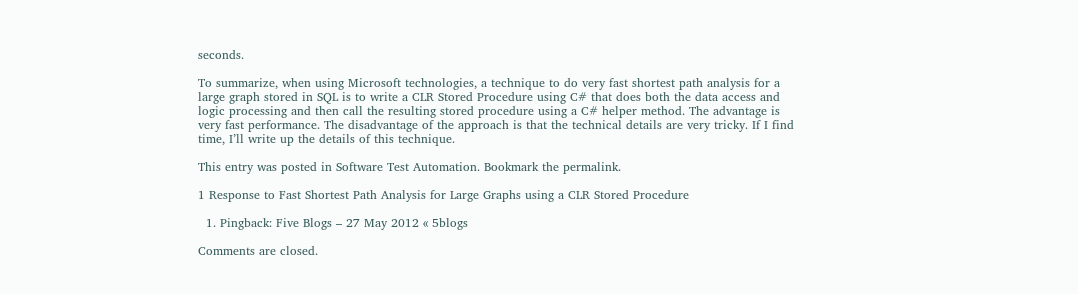seconds.

To summarize, when using Microsoft technologies, a technique to do very fast shortest path analysis for a large graph stored in SQL is to write a CLR Stored Procedure using C# that does both the data access and logic processing and then call the resulting stored procedure using a C# helper method. The advantage is very fast performance. The disadvantage of the approach is that the technical details are very tricky. If I find time, I’ll write up the details of this technique.

This entry was posted in Software Test Automation. Bookmark the permalink.

1 Response to Fast Shortest Path Analysis for Large Graphs using a CLR Stored Procedure

  1. Pingback: Five Blogs – 27 May 2012 « 5blogs

Comments are closed.